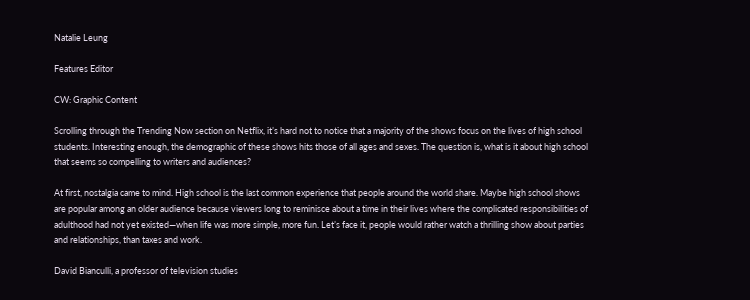Natalie Leung

Features Editor

CW: Graphic Content

Scrolling through the Trending Now section on Netflix, it’s hard not to notice that a majority of the shows focus on the lives of high school students. Interesting enough, the demographic of these shows hits those of all ages and sexes. The question is, what is it about high school that seems so compelling to writers and audiences?

At first, nostalgia came to mind. High school is the last common experience that people around the world share. Maybe high school shows are popular among an older audience because viewers long to reminisce about a time in their lives where the complicated responsibilities of adulthood had not yet existed—when life was more simple, more fun. Let’s face it, people would rather watch a thrilling show about parties and relationships, than taxes and work.

David Bianculli, a professor of television studies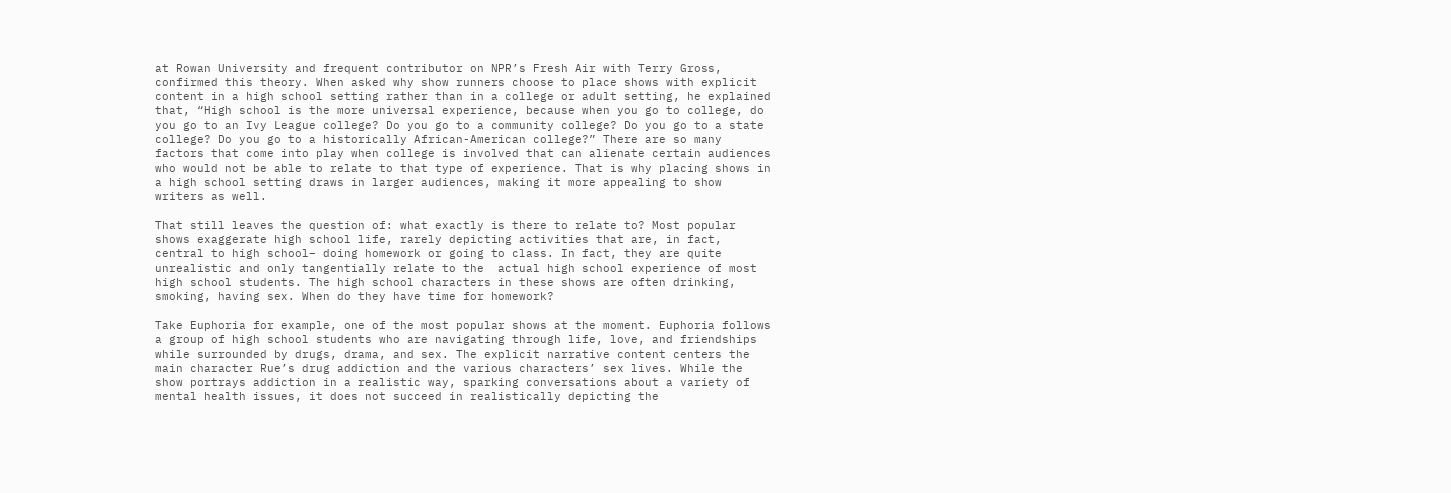at Rowan University and frequent contributor on NPR’s Fresh Air with Terry Gross, confirmed this theory. When asked why show runners choose to place shows with explicit content in a high school setting rather than in a college or adult setting, he explained that, “High school is the more universal experience, because when you go to college, do you go to an Ivy League college? Do you go to a community college? Do you go to a state college? Do you go to a historically African-American college?” There are so many factors that come into play when college is involved that can alienate certain audiences who would not be able to relate to that type of experience. That is why placing shows in a high school setting draws in larger audiences, making it more appealing to show writers as well.

That still leaves the question of: what exactly is there to relate to? Most popular shows exaggerate high school life, rarely depicting activities that are, in fact, central to high school– doing homework or going to class. In fact, they are quite unrealistic and only tangentially relate to the  actual high school experience of most high school students. The high school characters in these shows are often drinking, smoking, having sex. When do they have time for homework?

Take Euphoria for example, one of the most popular shows at the moment. Euphoria follows a group of high school students who are navigating through life, love, and friendships while surrounded by drugs, drama, and sex. The explicit narrative content centers the main character Rue’s drug addiction and the various characters’ sex lives. While the show portrays addiction in a realistic way, sparking conversations about a variety of mental health issues, it does not succeed in realistically depicting the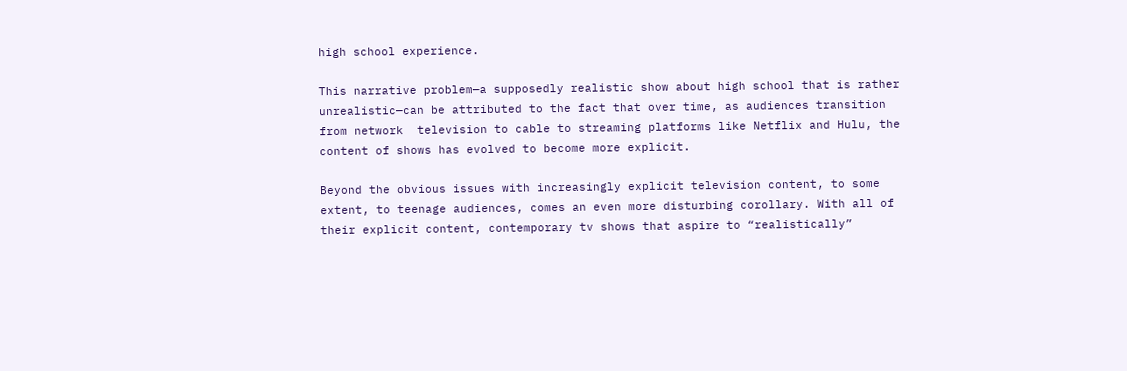high school experience.

This narrative problem—a supposedly realistic show about high school that is rather unrealistic—can be attributed to the fact that over time, as audiences transition from network  television to cable to streaming platforms like Netflix and Hulu, the content of shows has evolved to become more explicit.

Beyond the obvious issues with increasingly explicit television content, to some extent, to teenage audiences, comes an even more disturbing corollary. With all of their explicit content, contemporary tv shows that aspire to “realistically”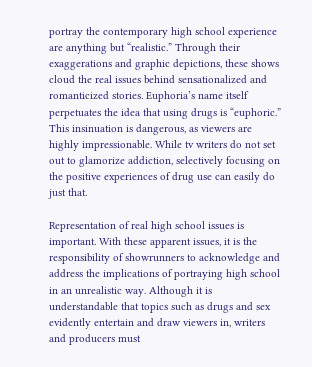portray the contemporary high school experience are anything but “realistic.” Through their exaggerations and graphic depictions, these shows cloud the real issues behind sensationalized and romanticized stories. Euphoria’s name itself perpetuates the idea that using drugs is “euphoric.” This insinuation is dangerous, as viewers are highly impressionable. While tv writers do not set out to glamorize addiction, selectively focusing on the positive experiences of drug use can easily do just that.

Representation of real high school issues is important. With these apparent issues, it is the responsibility of showrunners to acknowledge and address the implications of portraying high school in an unrealistic way. Although it is understandable that topics such as drugs and sex evidently entertain and draw viewers in, writers and producers must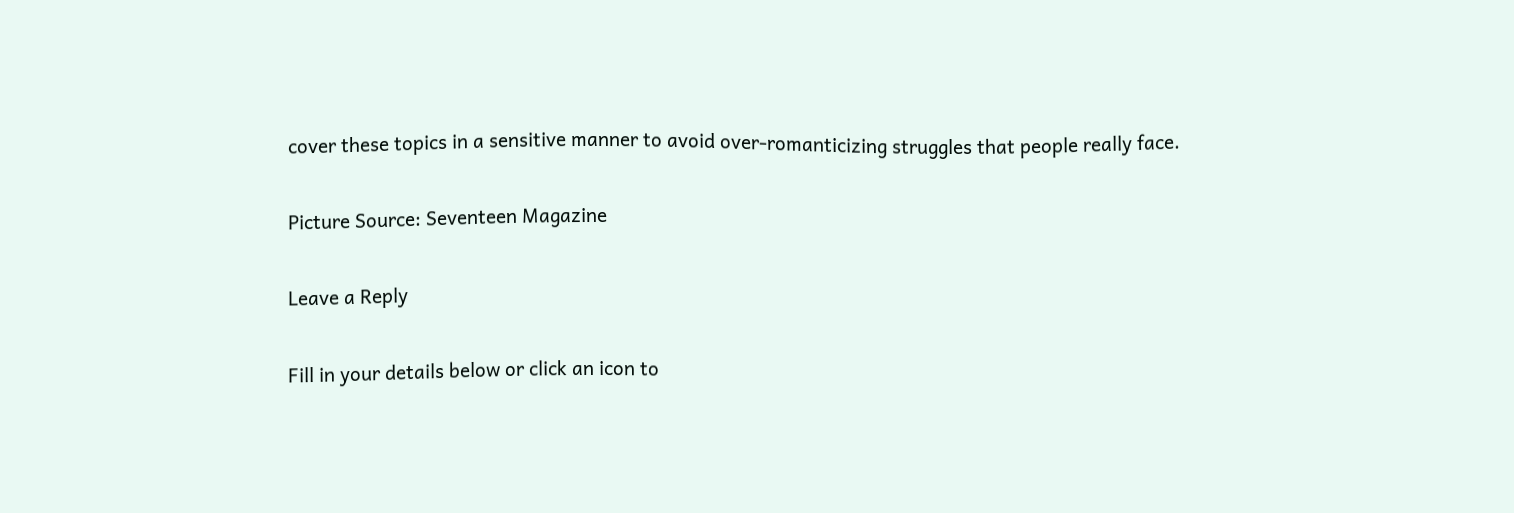cover these topics in a sensitive manner to avoid over-romanticizing struggles that people really face.

Picture Source: Seventeen Magazine

Leave a Reply

Fill in your details below or click an icon to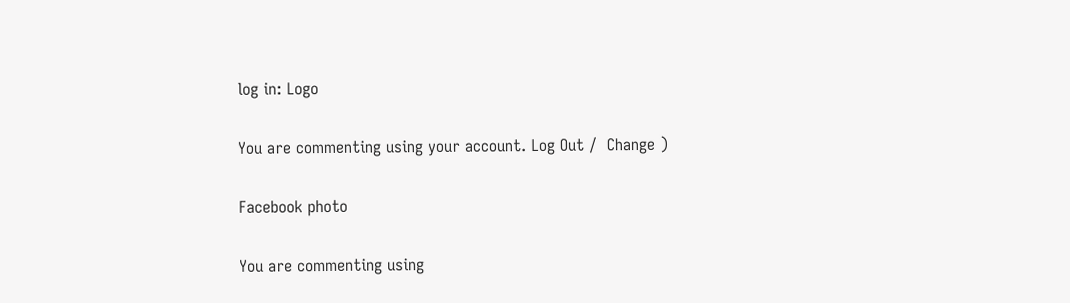log in: Logo

You are commenting using your account. Log Out /  Change )

Facebook photo

You are commenting using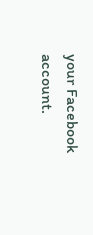your Facebook account.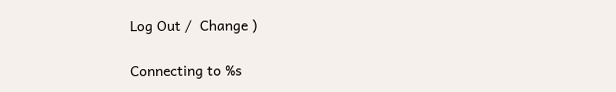Log Out /  Change )

Connecting to %s